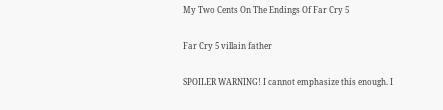My Two Cents On The Endings Of Far Cry 5

Far Cry 5 villain father

SPOILER WARNING! I cannot emphasize this enough. I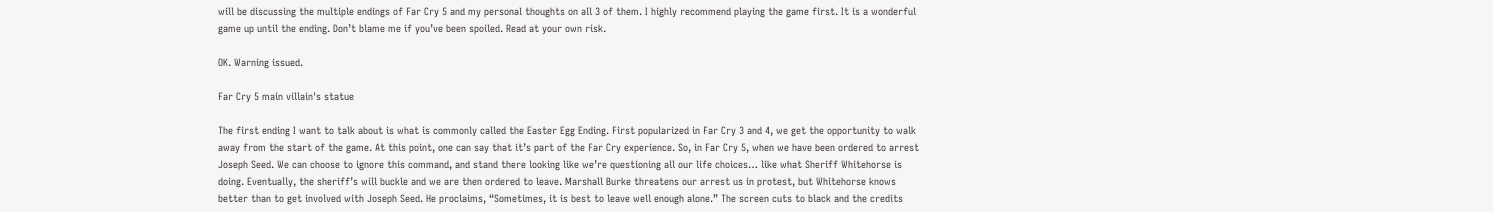will be discussing the multiple endings of Far Cry 5 and my personal thoughts on all 3 of them. I highly recommend playing the game first. It is a wonderful game up until the ending. Don’t blame me if you’ve been spoiled. Read at your own risk.

OK. Warning issued.

Far Cry 5 main villain's statue

The first ending I want to talk about is what is commonly called the Easter Egg Ending. First popularized in Far Cry 3 and 4, we get the opportunity to walk away from the start of the game. At this point, one can say that it’s part of the Far Cry experience. So, in Far Cry 5, when we have been ordered to arrest Joseph Seed. We can choose to ignore this command, and stand there looking like we’re questioning all our life choices… like what Sheriff Whitehorse is doing. Eventually, the sheriff’s will buckle and we are then ordered to leave. Marshall Burke threatens our arrest us in protest, but Whitehorse knows better than to get involved with Joseph Seed. He proclaims, “Sometimes, it is best to leave well enough alone.” The screen cuts to black and the credits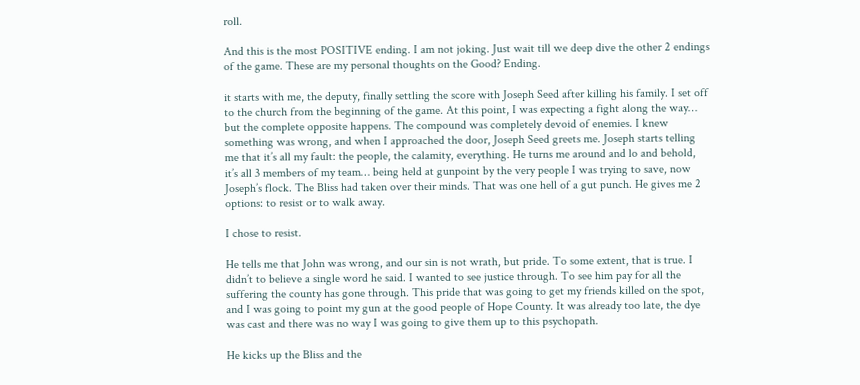roll.

And this is the most POSITIVE ending. I am not joking. Just wait till we deep dive the other 2 endings of the game. These are my personal thoughts on the Good? Ending.

it starts with me, the deputy, finally settling the score with Joseph Seed after killing his family. I set off to the church from the beginning of the game. At this point, I was expecting a fight along the way… but the complete opposite happens. The compound was completely devoid of enemies. I knew something was wrong, and when I approached the door, Joseph Seed greets me. Joseph starts telling me that it’s all my fault: the people, the calamity, everything. He turns me around and lo and behold, it’s all 3 members of my team… being held at gunpoint by the very people I was trying to save, now Joseph’s flock. The Bliss had taken over their minds. That was one hell of a gut punch. He gives me 2 options: to resist or to walk away.

I chose to resist.

He tells me that John was wrong, and our sin is not wrath, but pride. To some extent, that is true. I didn’t to believe a single word he said. I wanted to see justice through. To see him pay for all the suffering the county has gone through. This pride that was going to get my friends killed on the spot, and I was going to point my gun at the good people of Hope County. It was already too late, the dye was cast and there was no way I was going to give them up to this psychopath.

He kicks up the Bliss and the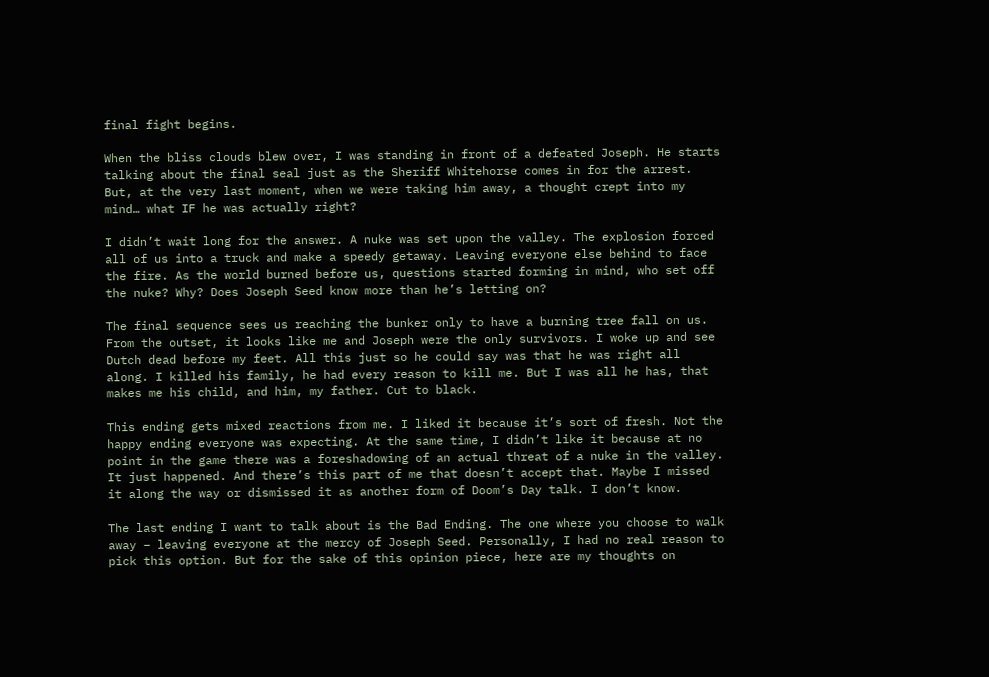final fight begins.

When the bliss clouds blew over, I was standing in front of a defeated Joseph. He starts talking about the final seal just as the Sheriff Whitehorse comes in for the arrest. But, at the very last moment, when we were taking him away, a thought crept into my mind… what IF he was actually right?

I didn’t wait long for the answer. A nuke was set upon the valley. The explosion forced all of us into a truck and make a speedy getaway. Leaving everyone else behind to face the fire. As the world burned before us, questions started forming in mind, who set off the nuke? Why? Does Joseph Seed know more than he’s letting on?

The final sequence sees us reaching the bunker only to have a burning tree fall on us. From the outset, it looks like me and Joseph were the only survivors. I woke up and see Dutch dead before my feet. All this just so he could say was that he was right all along. I killed his family, he had every reason to kill me. But I was all he has, that makes me his child, and him, my father. Cut to black.

This ending gets mixed reactions from me. I liked it because it’s sort of fresh. Not the happy ending everyone was expecting. At the same time, I didn’t like it because at no point in the game there was a foreshadowing of an actual threat of a nuke in the valley. It just happened. And there’s this part of me that doesn’t accept that. Maybe I missed it along the way or dismissed it as another form of Doom’s Day talk. I don’t know.

The last ending I want to talk about is the Bad Ending. The one where you choose to walk away – leaving everyone at the mercy of Joseph Seed. Personally, I had no real reason to pick this option. But for the sake of this opinion piece, here are my thoughts on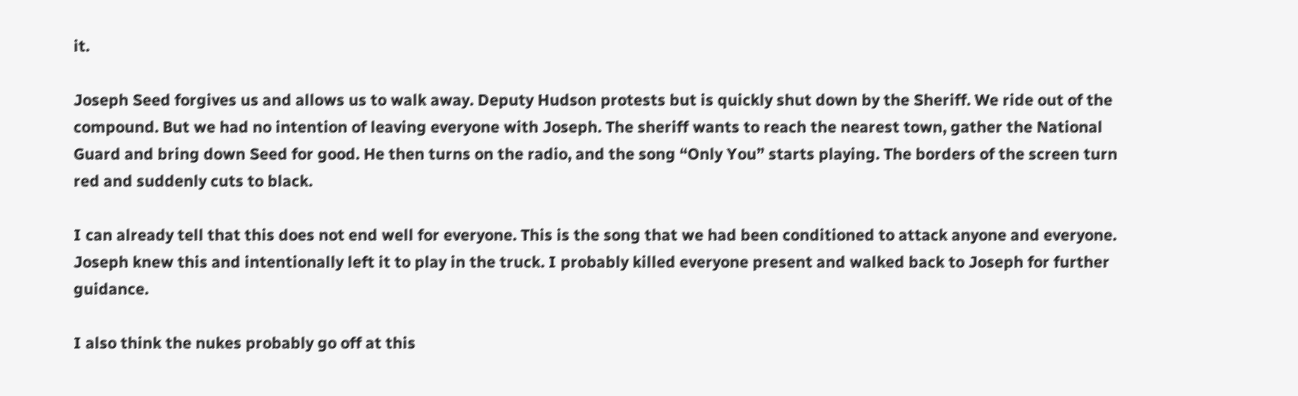it.

Joseph Seed forgives us and allows us to walk away. Deputy Hudson protests but is quickly shut down by the Sheriff. We ride out of the compound. But we had no intention of leaving everyone with Joseph. The sheriff wants to reach the nearest town, gather the National Guard and bring down Seed for good. He then turns on the radio, and the song “Only You” starts playing. The borders of the screen turn red and suddenly cuts to black.

I can already tell that this does not end well for everyone. This is the song that we had been conditioned to attack anyone and everyone. Joseph knew this and intentionally left it to play in the truck. I probably killed everyone present and walked back to Joseph for further guidance.

I also think the nukes probably go off at this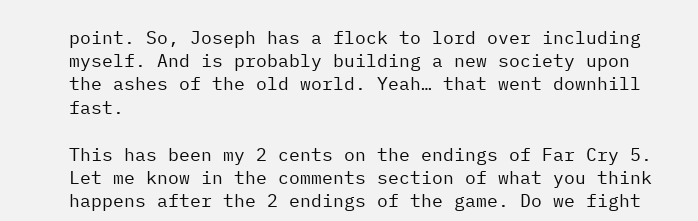point. So, Joseph has a flock to lord over including myself. And is probably building a new society upon the ashes of the old world. Yeah… that went downhill fast.

This has been my 2 cents on the endings of Far Cry 5. Let me know in the comments section of what you think happens after the 2 endings of the game. Do we fight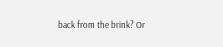back from the brink? Or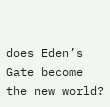does Eden’s Gate become the new world?